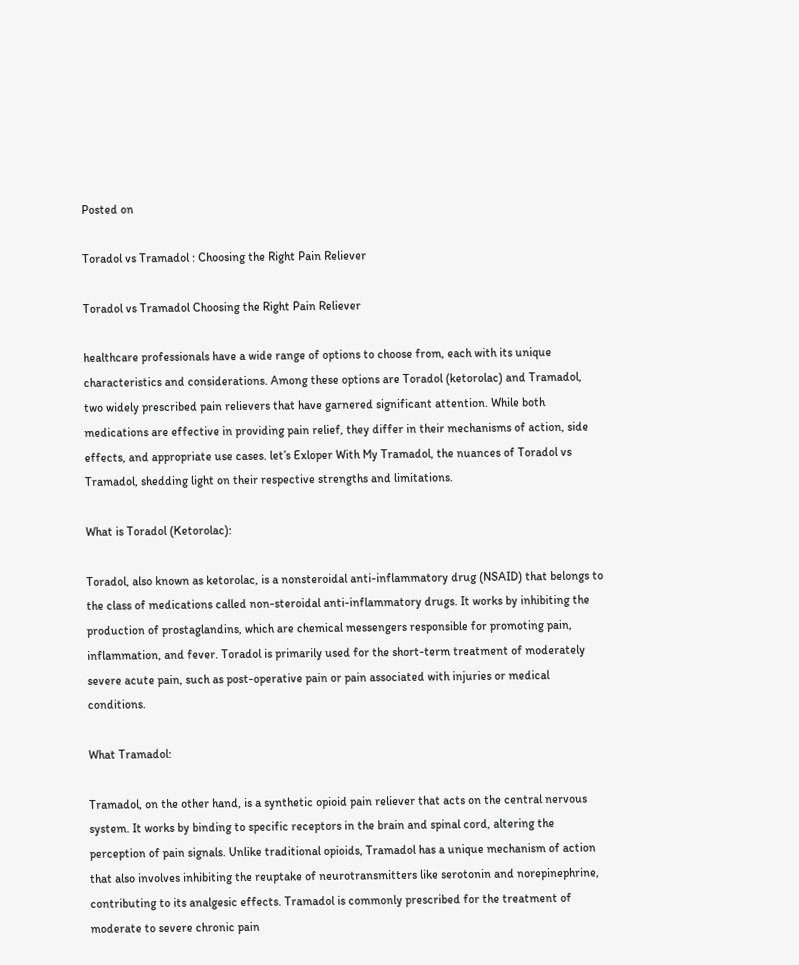Posted on

Toradol vs Tramadol : Choosing the Right Pain Reliever

Toradol vs Tramadol Choosing the Right Pain Reliever

healthcare professionals have a wide range of options to choose from, each with its unique characteristics and considerations. Among these options are Toradol (ketorolac) and Tramadol, two widely prescribed pain relievers that have garnered significant attention. While both medications are effective in providing pain relief, they differ in their mechanisms of action, side effects, and appropriate use cases. let’s Exloper With My Tramadol, the nuances of Toradol vs Tramadol, shedding light on their respective strengths and limitations.

What is Toradol (Ketorolac):

Toradol, also known as ketorolac, is a nonsteroidal anti-inflammatory drug (NSAID) that belongs to the class of medications called non-steroidal anti-inflammatory drugs. It works by inhibiting the production of prostaglandins, which are chemical messengers responsible for promoting pain, inflammation, and fever. Toradol is primarily used for the short-term treatment of moderately severe acute pain, such as post-operative pain or pain associated with injuries or medical conditions.

What Tramadol:

Tramadol, on the other hand, is a synthetic opioid pain reliever that acts on the central nervous system. It works by binding to specific receptors in the brain and spinal cord, altering the perception of pain signals. Unlike traditional opioids, Tramadol has a unique mechanism of action that also involves inhibiting the reuptake of neurotransmitters like serotonin and norepinephrine, contributing to its analgesic effects. Tramadol is commonly prescribed for the treatment of moderate to severe chronic pain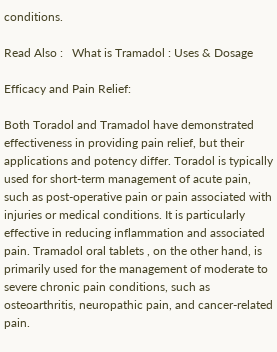conditions.

Read Also :   What is Tramadol : Uses & Dosage

Efficacy and Pain Relief:

Both Toradol and Tramadol have demonstrated effectiveness in providing pain relief, but their applications and potency differ. Toradol is typically used for short-term management of acute pain, such as post-operative pain or pain associated with injuries or medical conditions. It is particularly effective in reducing inflammation and associated pain. Tramadol oral tablets , on the other hand, is primarily used for the management of moderate to severe chronic pain conditions, such as osteoarthritis, neuropathic pain, and cancer-related pain.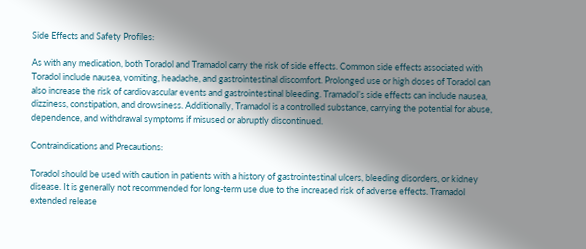Side Effects and Safety Profiles:

As with any medication, both Toradol and Tramadol carry the risk of side effects. Common side effects associated with Toradol include nausea, vomiting, headache, and gastrointestinal discomfort. Prolonged use or high doses of Toradol can also increase the risk of cardiovascular events and gastrointestinal bleeding. Tramadol’s side effects can include nausea, dizziness, constipation, and drowsiness. Additionally, Tramadol is a controlled substance, carrying the potential for abuse, dependence, and withdrawal symptoms if misused or abruptly discontinued.

Contraindications and Precautions:

Toradol should be used with caution in patients with a history of gastrointestinal ulcers, bleeding disorders, or kidney disease. It is generally not recommended for long-term use due to the increased risk of adverse effects. Tramadol extended release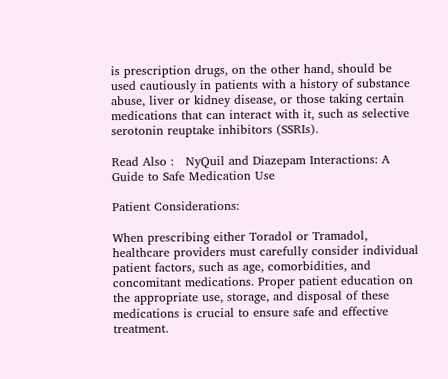is prescription drugs, on the other hand, should be used cautiously in patients with a history of substance abuse, liver or kidney disease, or those taking certain medications that can interact with it, such as selective serotonin reuptake inhibitors (SSRIs).

Read Also :   NyQuil and Diazepam Interactions: A Guide to Safe Medication Use

Patient Considerations:

When prescribing either Toradol or Tramadol, healthcare providers must carefully consider individual patient factors, such as age, comorbidities, and concomitant medications. Proper patient education on the appropriate use, storage, and disposal of these medications is crucial to ensure safe and effective treatment.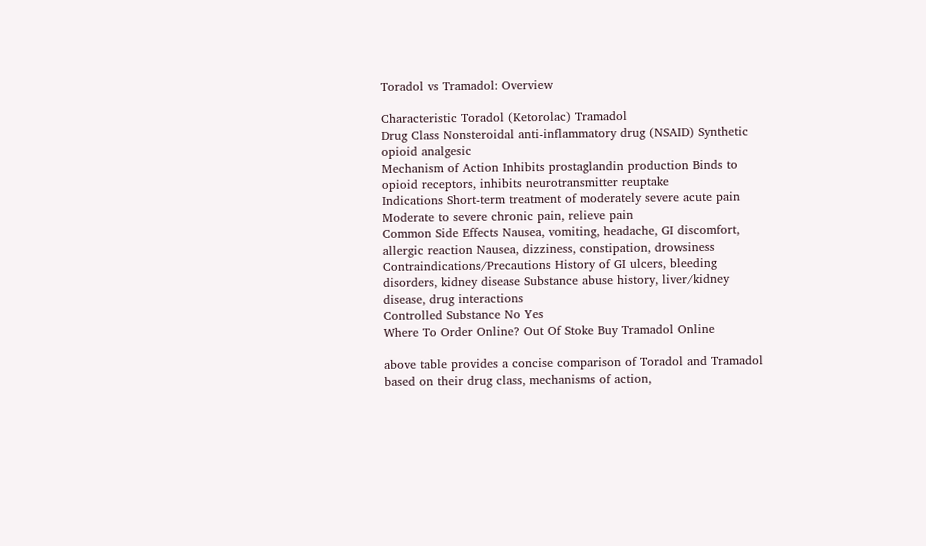Toradol vs Tramadol: Overview

Characteristic Toradol (Ketorolac) Tramadol
Drug Class Nonsteroidal anti-inflammatory drug (NSAID) Synthetic opioid analgesic
Mechanism of Action Inhibits prostaglandin production Binds to opioid receptors, inhibits neurotransmitter reuptake
Indications Short-term treatment of moderately severe acute pain Moderate to severe chronic pain, relieve pain
Common Side Effects Nausea, vomiting, headache, GI discomfort, allergic reaction Nausea, dizziness, constipation, drowsiness
Contraindications/Precautions History of GI ulcers, bleeding disorders, kidney disease Substance abuse history, liver/kidney disease, drug interactions
Controlled Substance No Yes
Where To Order Online? Out Of Stoke Buy Tramadol Online

above table provides a concise comparison of Toradol and Tramadol based on their drug class, mechanisms of action,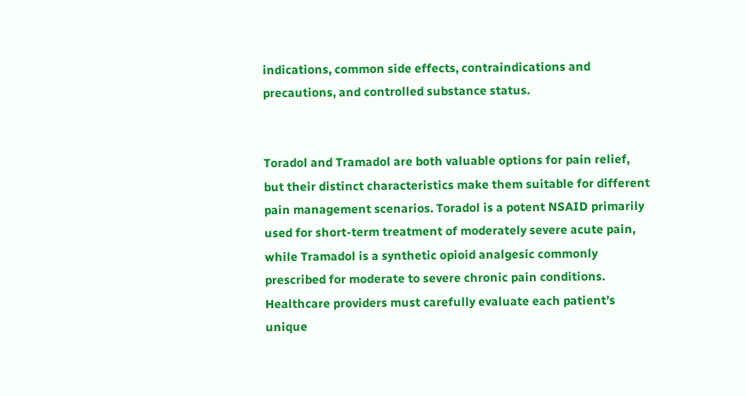indications, common side effects, contraindications and precautions, and controlled substance status.


Toradol and Tramadol are both valuable options for pain relief, but their distinct characteristics make them suitable for different pain management scenarios. Toradol is a potent NSAID primarily used for short-term treatment of moderately severe acute pain, while Tramadol is a synthetic opioid analgesic commonly prescribed for moderate to severe chronic pain conditions. Healthcare providers must carefully evaluate each patient’s unique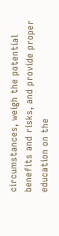circumstances, weigh the potential benefits and risks, and provide proper education on the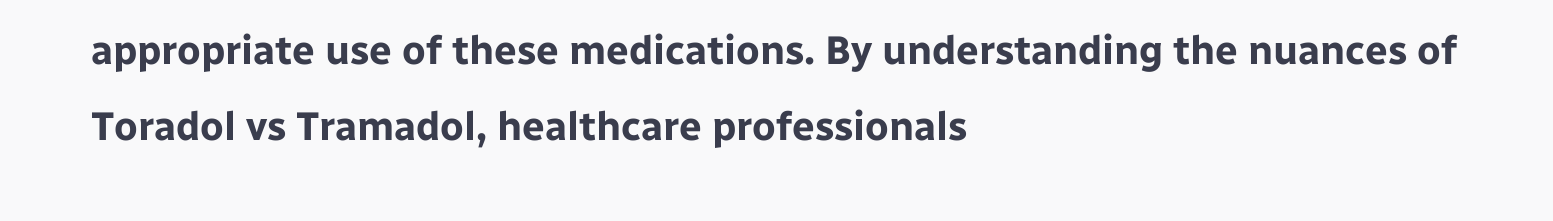appropriate use of these medications. By understanding the nuances of Toradol vs Tramadol, healthcare professionals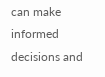can make informed decisions and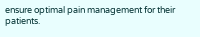ensure optimal pain management for their patients.